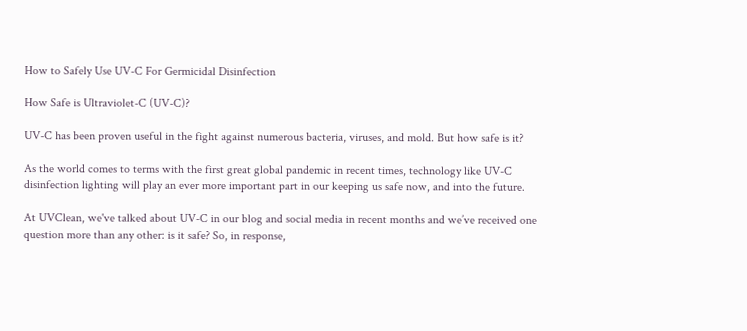How to Safely Use UV-C For Germicidal Disinfection

How Safe is Ultraviolet-C (UV-C)?

UV-C has been proven useful in the fight against numerous bacteria, viruses, and mold. But how safe is it?

As the world comes to terms with the first great global pandemic in recent times, technology like UV-C disinfection lighting will play an ever more important part in our keeping us safe now, and into the future.

At UVClean, we've talked about UV-C in our blog and social media in recent months and we’ve received one question more than any other: is it safe? So, in response,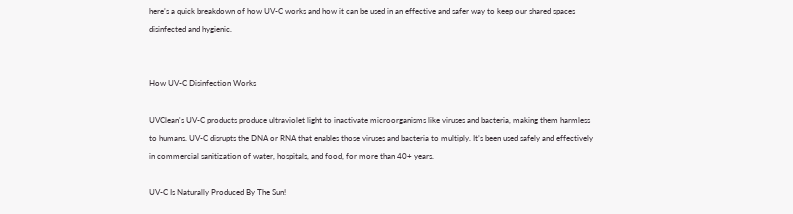here’s a quick breakdown of how UV-C works and how it can be used in an effective and safer way to keep our shared spaces disinfected and hygienic.


How UV-C Disinfection Works

UVClean's UV-C products produce ultraviolet light to inactivate microorganisms like viruses and bacteria, making them harmless to humans. UV-C disrupts the DNA or RNA that enables those viruses and bacteria to multiply. It’s been used safely and effectively in commercial sanitization of water, hospitals, and food, for more than 40+ years.

UV-C Is Naturally Produced By The Sun!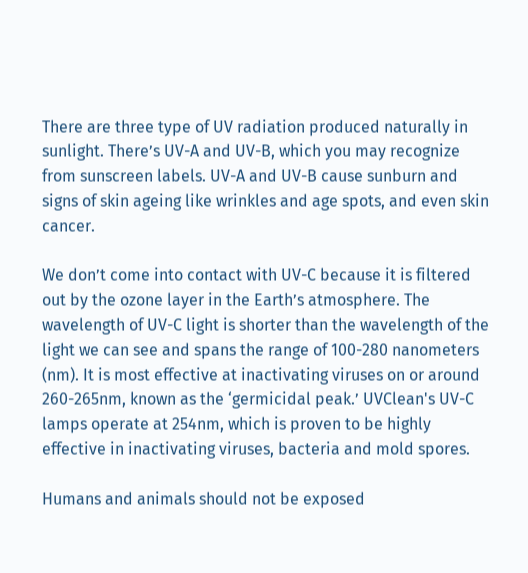There are three type of UV radiation produced naturally in sunlight. There’s UV-A and UV-B, which you may recognize from sunscreen labels. UV-A and UV-B cause sunburn and signs of skin ageing like wrinkles and age spots, and even skin cancer.

We don’t come into contact with UV-C because it is filtered out by the ozone layer in the Earth’s atmosphere. The wavelength of UV-C light is shorter than the wavelength of the light we can see and spans the range of 100-280 nanometers (nm). It is most effective at inactivating viruses on or around 260-265nm, known as the ‘germicidal peak.’ UVClean's UV-C lamps operate at 254nm, which is proven to be highly effective in inactivating viruses, bacteria and mold spores.

Humans and animals should not be exposed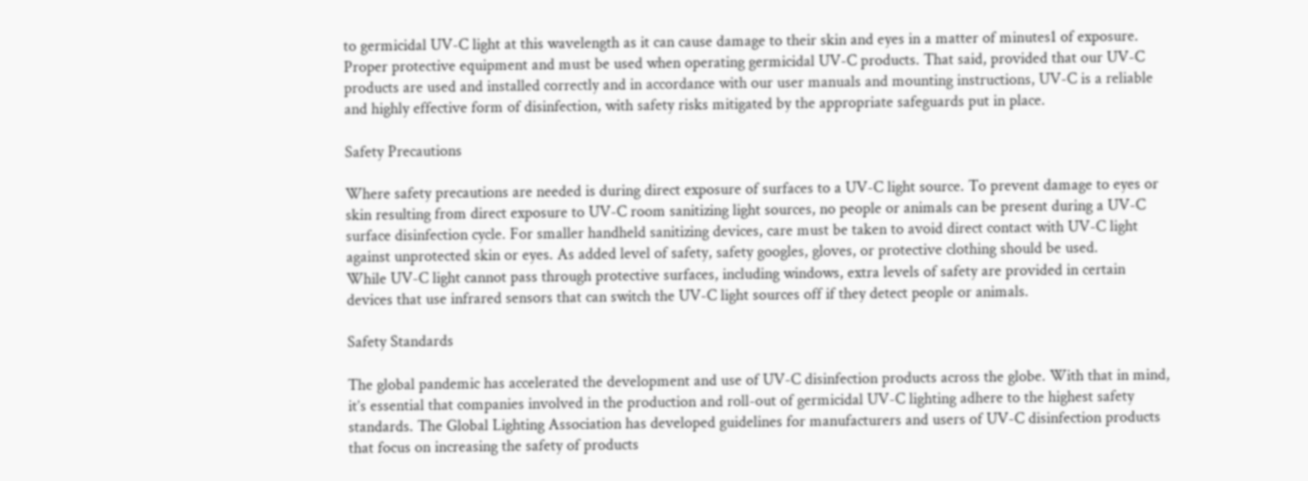to germicidal UV-C light at this wavelength as it can cause damage to their skin and eyes in a matter of minutes1 of exposure. Proper protective equipment and must be used when operating germicidal UV-C products. That said, provided that our UV-C products are used and installed correctly and in accordance with our user manuals and mounting instructions, UV-C is a reliable and highly effective form of disinfection, with safety risks mitigated by the appropriate safeguards put in place.

Safety Precautions

Where safety precautions are needed is during direct exposure of surfaces to a UV-C light source. To prevent damage to eyes or skin resulting from direct exposure to UV-C room sanitizing light sources, no people or animals can be present during a UV-C surface disinfection cycle. For smaller handheld sanitizing devices, care must be taken to avoid direct contact with UV-C light against unprotected skin or eyes. As added level of safety, safety googles, gloves, or protective clothing should be used.
While UV-C light cannot pass through protective surfaces, including windows, extra levels of safety are provided in certain devices that use infrared sensors that can switch the UV-C light sources off if they detect people or animals.

Safety Standards

The global pandemic has accelerated the development and use of UV-C disinfection products across the globe. With that in mind, it’s essential that companies involved in the production and roll-out of germicidal UV-C lighting adhere to the highest safety standards. The Global Lighting Association has developed guidelines for manufacturers and users of UV-C disinfection products that focus on increasing the safety of products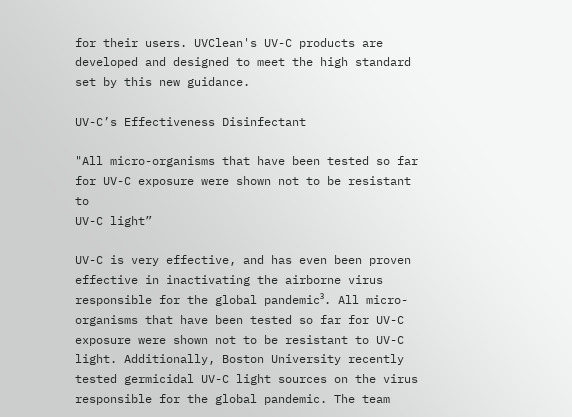for their users. UVClean's UV-C products are developed and designed to meet the high standard set by this new guidance.

UV-C’s Effectiveness Disinfectant

"All micro-organisms that have been tested so far for UV-C exposure were shown not to be resistant to
UV-C light”

UV-C is very effective, and has even been proven effective in inactivating the airborne virus responsible for the global pandemic³. All micro-organisms that have been tested so far for UV-C exposure were shown not to be resistant to UV-C light. Additionally, Boston University recently tested germicidal UV-C light sources on the virus responsible for the global pandemic. The team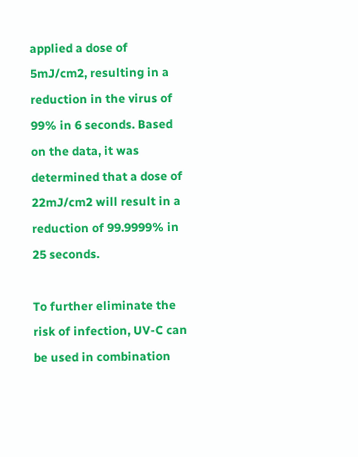applied a dose of 5mJ/cm2, resulting in a reduction in the virus of 99% in 6 seconds. Based on the data, it was determined that a dose of 22mJ/cm2 will result in a reduction of 99.9999% in 25 seconds.

To further eliminate the risk of infection, UV-C can be used in combination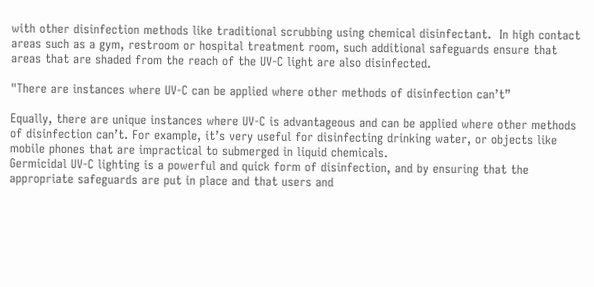with other disinfection methods like traditional scrubbing using chemical disinfectant.  In high contact areas such as a gym, restroom or hospital treatment room, such additional safeguards ensure that areas that are shaded from the reach of the UV-C light are also disinfected.

"There are instances where UV-C can be applied where other methods of disinfection can’t”

Equally, there are unique instances where UV-C is advantageous and can be applied where other methods of disinfection can’t. For example, it’s very useful for disinfecting drinking water, or objects like mobile phones that are impractical to submerged in liquid chemicals.
Germicidal UV-C lighting is a powerful and quick form of disinfection, and by ensuring that the appropriate safeguards are put in place and that users and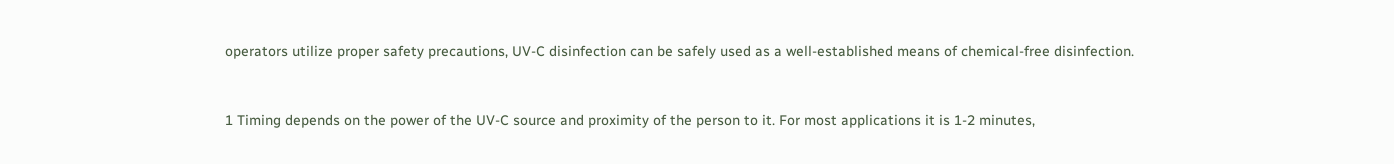operators utilize proper safety precautions, UV-C disinfection can be safely used as a well-established means of chemical-free disinfection.


1 Timing depends on the power of the UV-C source and proximity of the person to it. For most applications it is 1-2 minutes,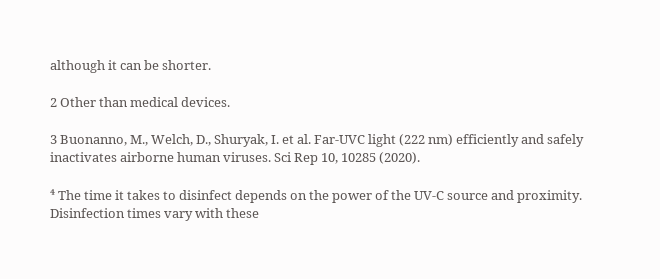although it can be shorter.

2 Other than medical devices.

3 Buonanno, M., Welch, D., Shuryak, I. et al. Far-UVC light (222 nm) efficiently and safely inactivates airborne human viruses. Sci Rep 10, 10285 (2020).

⁴ The time it takes to disinfect depends on the power of the UV-C source and proximity. Disinfection times vary with these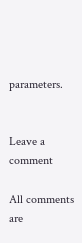parameters.


Leave a comment

All comments are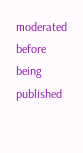moderated before being published